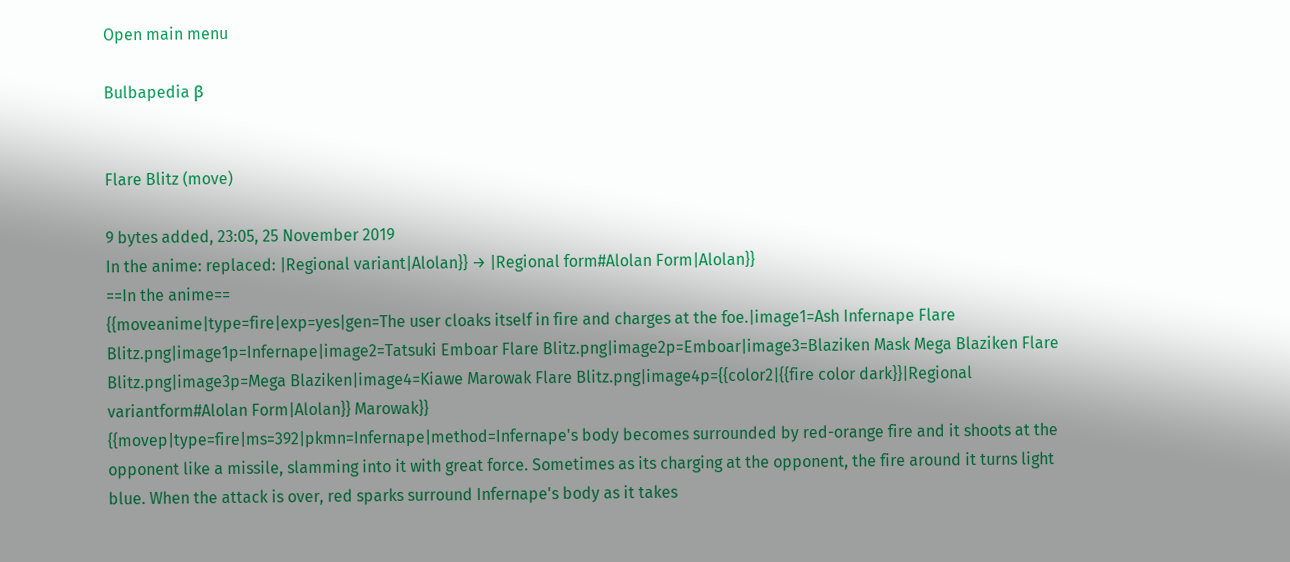Open main menu

Bulbapedia β


Flare Blitz (move)

9 bytes added, 23:05, 25 November 2019
In the anime: replaced: |Regional variant|Alolan}} → |Regional form#Alolan Form|Alolan}}
==In the anime==
{{moveanime|type=fire|exp=yes|gen=The user cloaks itself in fire and charges at the foe.|image1=Ash Infernape Flare Blitz.png|image1p=Infernape|image2=Tatsuki Emboar Flare Blitz.png|image2p=Emboar|image3=Blaziken Mask Mega Blaziken Flare Blitz.png|image3p=Mega Blaziken|image4=Kiawe Marowak Flare Blitz.png|image4p={{color2|{{fire color dark}}|Regional variantform#Alolan Form|Alolan}} Marowak}}
{{movep|type=fire|ms=392|pkmn=Infernape|method=Infernape's body becomes surrounded by red-orange fire and it shoots at the opponent like a missile, slamming into it with great force. Sometimes as its charging at the opponent, the fire around it turns light blue. When the attack is over, red sparks surround Infernape's body as it takes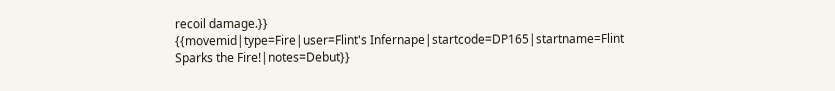recoil damage.}}
{{movemid|type=Fire|user=Flint's Infernape|startcode=DP165|startname=Flint Sparks the Fire!|notes=Debut}}